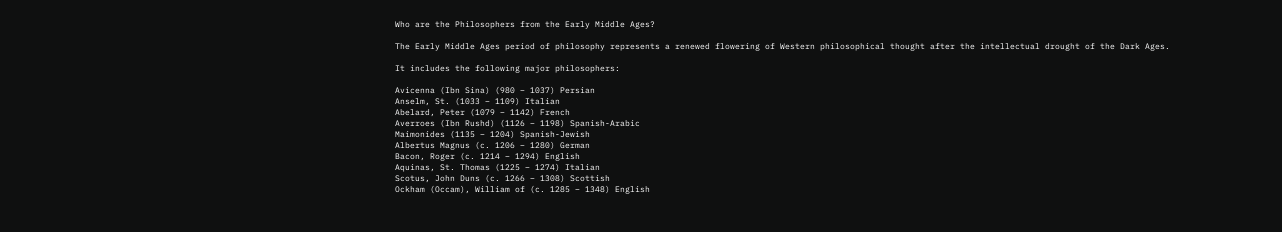Who are the Philosophers from the Early Middle Ages?

The Early Middle Ages period of philosophy represents a renewed flowering of Western philosophical thought after the intellectual drought of the Dark Ages.

It includes the following major philosophers:

Avicenna (Ibn Sina) (980 – 1037) Persian
Anselm, St. (1033 – 1109) Italian
Abelard, Peter (1079 – 1142) French
Averroes (Ibn Rushd) (1126 – 1198) Spanish-Arabic
Maimonides (1135 – 1204) Spanish-Jewish
Albertus Magnus (c. 1206 – 1280) German
Bacon, Roger (c. 1214 – 1294) English
Aquinas, St. Thomas (1225 – 1274) Italian
Scotus, John Duns (c. 1266 – 1308) Scottish
Ockham (Occam), William of (c. 1285 – 1348) English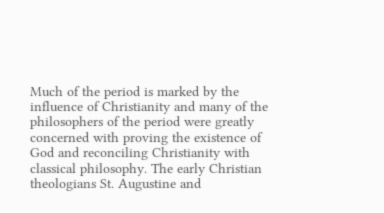Much of the period is marked by the influence of Christianity and many of the philosophers of the period were greatly concerned with proving the existence of God and reconciling Christianity with classical philosophy. The early Christian theologians St. Augustine and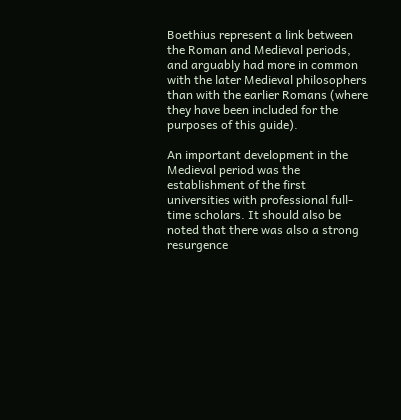Boethius represent a link between the Roman and Medieval periods, and arguably had more in common with the later Medieval philosophers than with the earlier Romans (where they have been included for the purposes of this guide).

An important development in the Medieval period was the establishment of the first universities with professional full-time scholars. It should also be noted that there was also a strong resurgence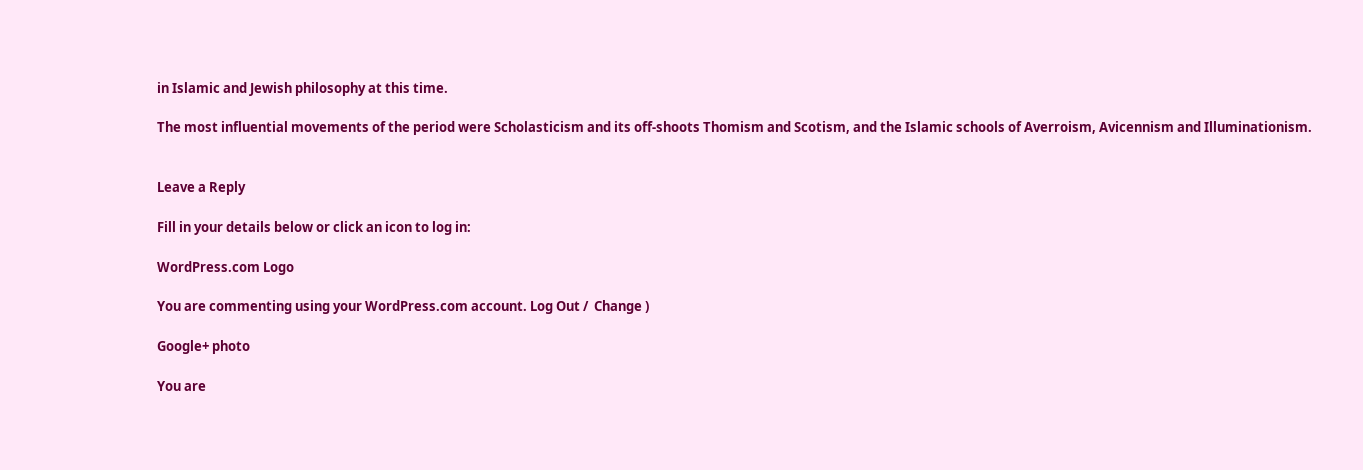in Islamic and Jewish philosophy at this time.

The most influential movements of the period were Scholasticism and its off-shoots Thomism and Scotism, and the Islamic schools of Averroism, Avicennism and Illuminationism.


Leave a Reply

Fill in your details below or click an icon to log in:

WordPress.com Logo

You are commenting using your WordPress.com account. Log Out /  Change )

Google+ photo

You are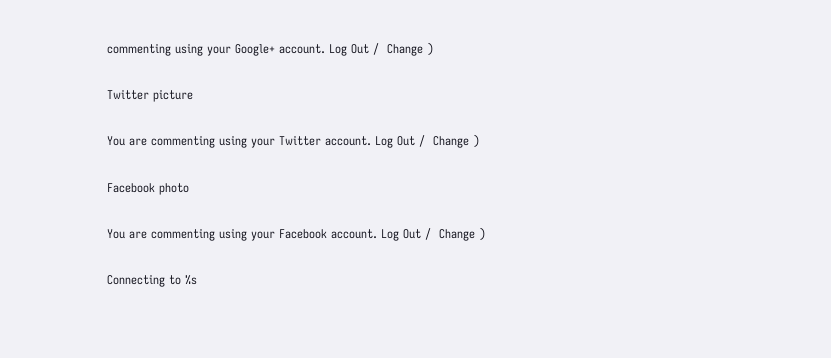commenting using your Google+ account. Log Out /  Change )

Twitter picture

You are commenting using your Twitter account. Log Out /  Change )

Facebook photo

You are commenting using your Facebook account. Log Out /  Change )

Connecting to %s